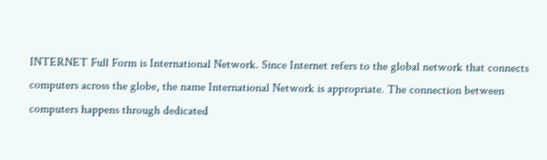INTERNET Full Form is International Network. Since Internet refers to the global network that connects computers across the globe, the name International Network is appropriate. The connection between computers happens through dedicated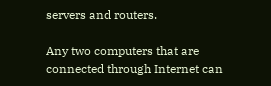servers and routers.

Any two computers that are connected through Internet can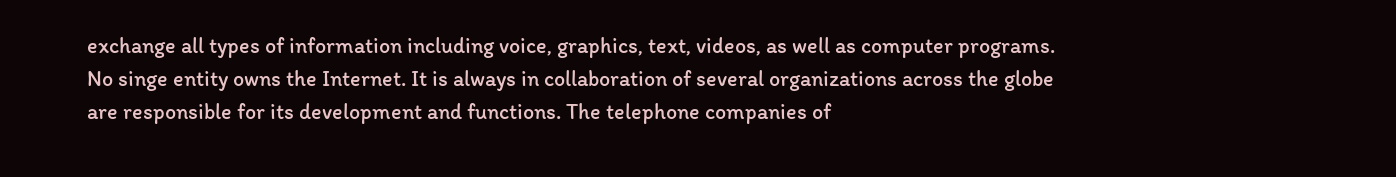exchange all types of information including voice, graphics, text, videos, as well as computer programs. No singe entity owns the Internet. It is always in collaboration of several organizations across the globe are responsible for its development and functions. The telephone companies of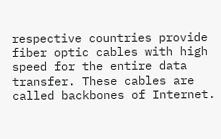respective countries provide fiber optic cables with high speed for the entire data transfer. These cables are called backbones of Internet.